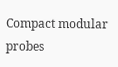Compact modular probes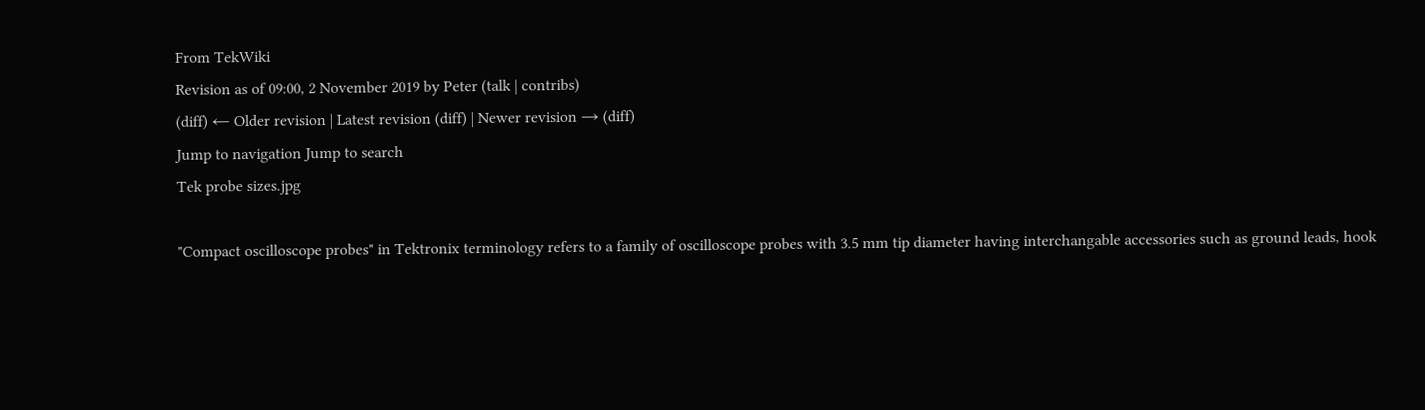From TekWiki
Revision as of 09:00, 2 November 2019 by Peter (talk | contribs)
(diff) ← Older revision | Latest revision (diff) | Newer revision → (diff)
Jump to navigation Jump to search
Tek probe sizes.jpg

"Compact oscilloscope probes" in Tektronix terminology refers to a family of oscilloscope probes with 3.5 mm tip diameter having interchangable accessories such as ground leads, hook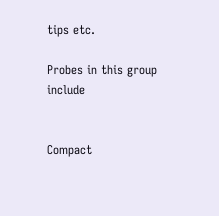tips etc.

Probes in this group include


Compact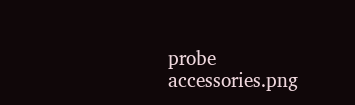probe accessories.png